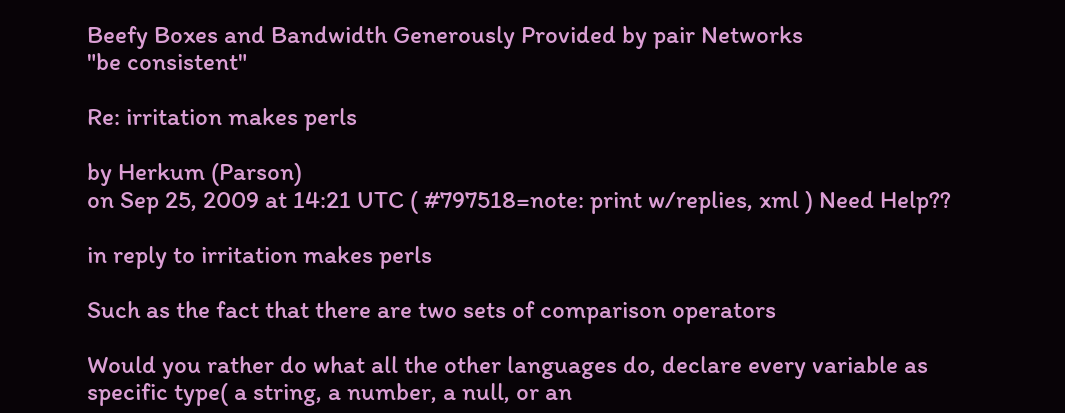Beefy Boxes and Bandwidth Generously Provided by pair Networks
"be consistent"

Re: irritation makes perls

by Herkum (Parson)
on Sep 25, 2009 at 14:21 UTC ( #797518=note: print w/replies, xml ) Need Help??

in reply to irritation makes perls

Such as the fact that there are two sets of comparison operators

Would you rather do what all the other languages do, declare every variable as specific type( a string, a number, a null, or an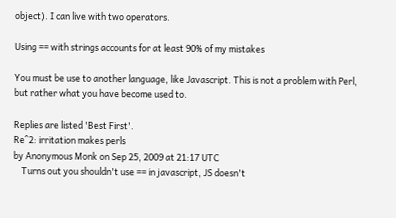object). I can live with two operators.

Using == with strings accounts for at least 90% of my mistakes

You must be use to another language, like Javascript. This is not a problem with Perl, but rather what you have become used to.

Replies are listed 'Best First'.
Re^2: irritation makes perls
by Anonymous Monk on Sep 25, 2009 at 21:17 UTC
    Turns out you shouldn't use == in javascript, JS doesn't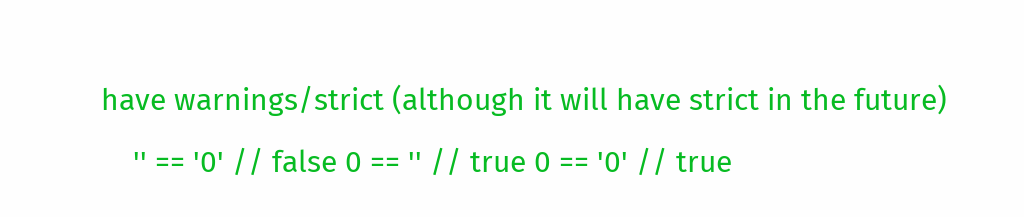have warnings/strict (although it will have strict in the future)
    '' == '0' // false 0 == '' // true 0 == '0' // true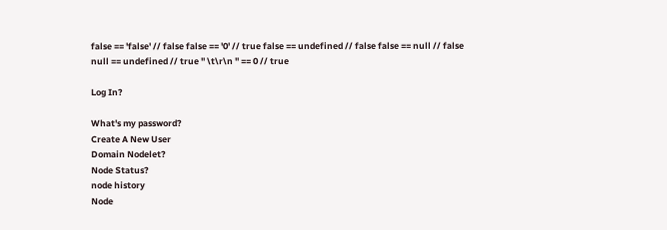false == 'false' // false false == '0' // true false == undefined // false false == null // false null == undefined // true " \t\r\n " == 0 // true

Log In?

What's my password?
Create A New User
Domain Nodelet?
Node Status?
node history
Node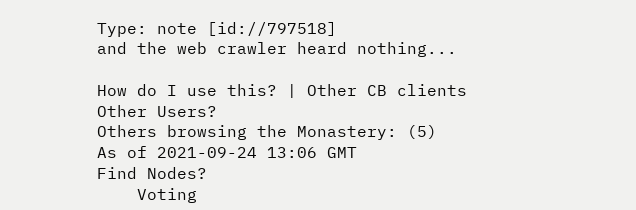Type: note [id://797518]
and the web crawler heard nothing...

How do I use this? | Other CB clients
Other Users?
Others browsing the Monastery: (5)
As of 2021-09-24 13:06 GMT
Find Nodes?
    Voting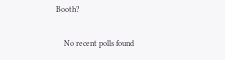Booth?

    No recent polls found